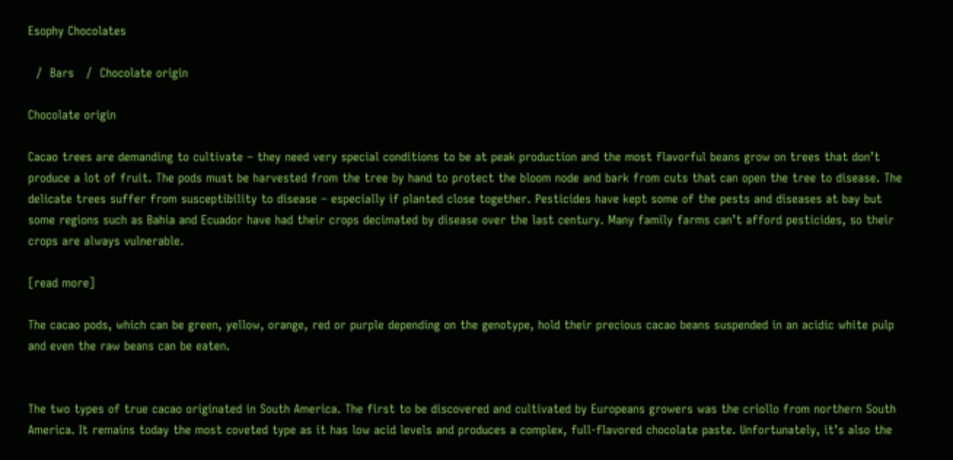Esophy Chocolates

  /  Bars   /  Chocolate origin

Chocolate origin

Cacao trees are demanding to cultivate – they need very special conditions to be at peak production and the most flavorful beans grow on trees that don’t produce a lot of fruit. The pods must be harvested from the tree by hand to protect the bloom node and bark from cuts that can open the tree to disease. The delicate trees suffer from susceptibility to disease – especially if planted close together. Pesticides have kept some of the pests and diseases at bay but some regions such as Bahia and Ecuador have had their crops decimated by disease over the last century. Many family farms can’t afford pesticides, so their crops are always vulnerable.

[read more]

The cacao pods, which can be green, yellow, orange, red or purple depending on the genotype, hold their precious cacao beans suspended in an acidic white pulp and even the raw beans can be eaten.


The two types of true cacao originated in South America. The first to be discovered and cultivated by Europeans growers was the criollo from northern South America. It remains today the most coveted type as it has low acid levels and produces a complex, full-flavored chocolate paste. Unfortunately, it’s also the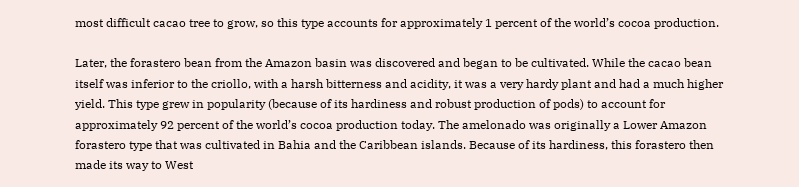most difficult cacao tree to grow, so this type accounts for approximately 1 percent of the world’s cocoa production.

Later, the forastero bean from the Amazon basin was discovered and began to be cultivated. While the cacao bean itself was inferior to the criollo, with a harsh bitterness and acidity, it was a very hardy plant and had a much higher yield. This type grew in popularity (because of its hardiness and robust production of pods) to account for approximately 92 percent of the world’s cocoa production today. The amelonado was originally a Lower Amazon forastero type that was cultivated in Bahia and the Caribbean islands. Because of its hardiness, this forastero then made its way to West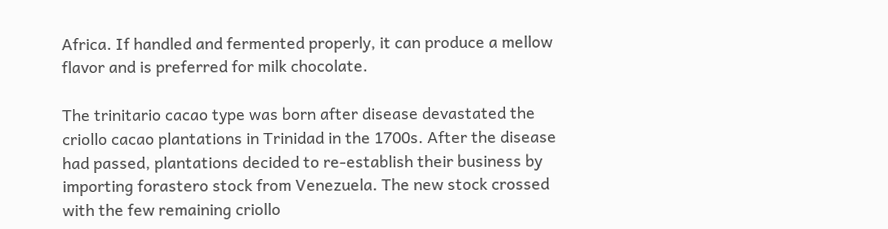Africa. If handled and fermented properly, it can produce a mellow flavor and is preferred for milk chocolate.

The trinitario cacao type was born after disease devastated the criollo cacao plantations in Trinidad in the 1700s. After the disease had passed, plantations decided to re-establish their business by importing forastero stock from Venezuela. The new stock crossed with the few remaining criollo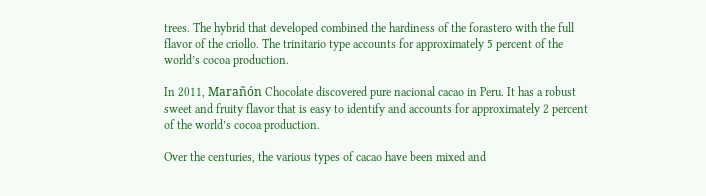trees. The hybrid that developed combined the hardiness of the forastero with the full flavor of the criollo. The trinitario type accounts for approximately 5 percent of the world’s cocoa production.

In 2011, Marañón Chocolate discovered pure nacional cacao in Peru. It has a robust sweet and fruity flavor that is easy to identify and accounts for approximately 2 percent of the world’s cocoa production.

Over the centuries, the various types of cacao have been mixed and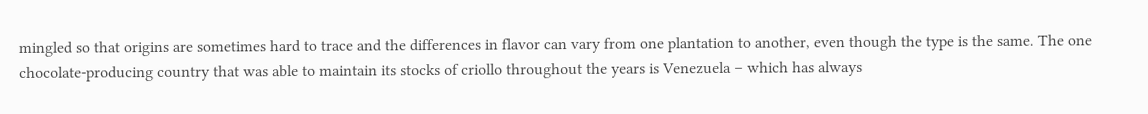mingled so that origins are sometimes hard to trace and the differences in flavor can vary from one plantation to another, even though the type is the same. The one chocolate-producing country that was able to maintain its stocks of criollo throughout the years is Venezuela – which has always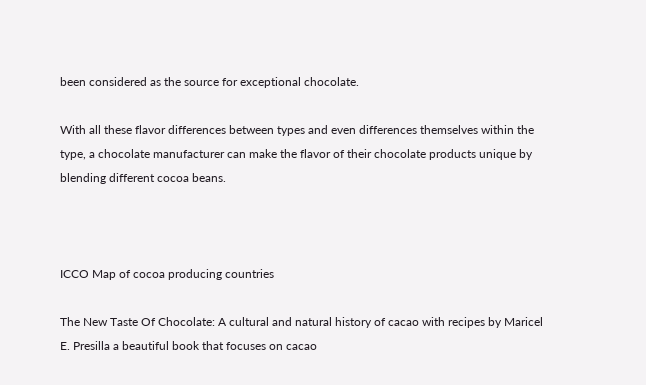been considered as the source for exceptional chocolate.

With all these flavor differences between types and even differences themselves within the type, a chocolate manufacturer can make the flavor of their chocolate products unique by blending different cocoa beans.



ICCO Map of cocoa producing countries

The New Taste Of Chocolate: A cultural and natural history of cacao with recipes by Maricel E. Presilla a beautiful book that focuses on cacao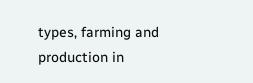types, farming and production in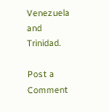Venezuela and Trinidad.

Post a Comment